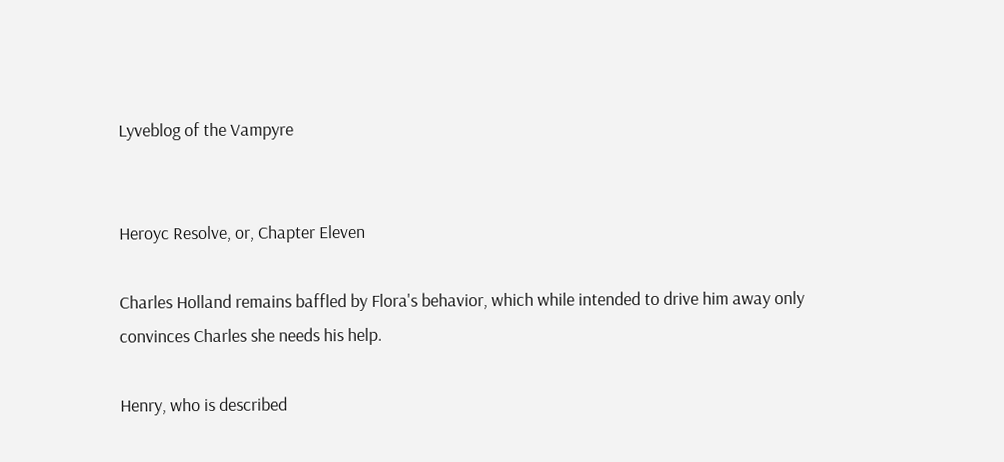Lyveblog of the Vampyre


Heroyc Resolve, or, Chapter Eleven

Charles Holland remains baffled by Flora's behavior, which while intended to drive him away only convinces Charles she needs his help.

Henry, who is described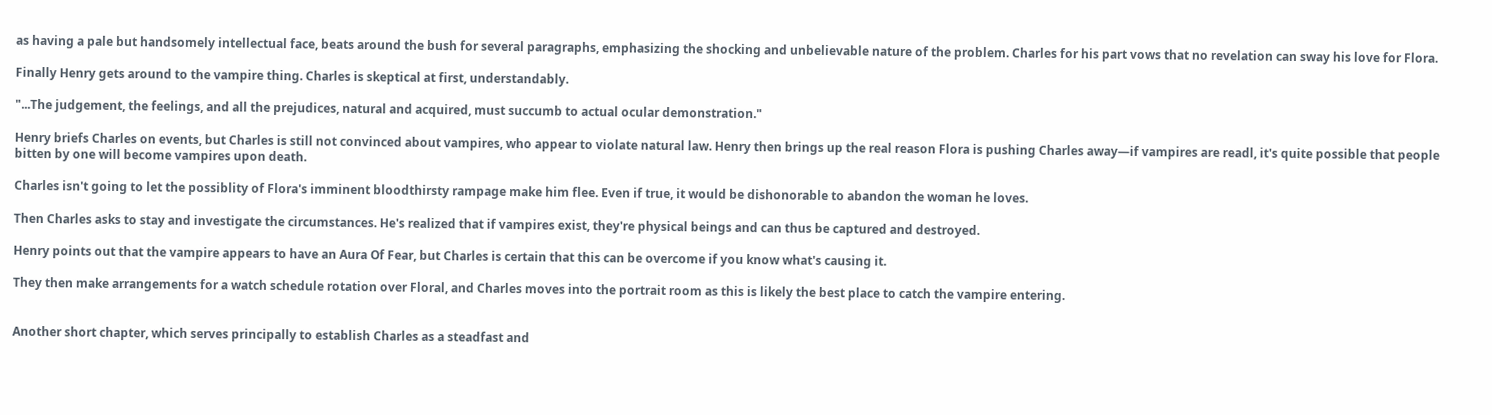as having a pale but handsomely intellectual face, beats around the bush for several paragraphs, emphasizing the shocking and unbelievable nature of the problem. Charles for his part vows that no revelation can sway his love for Flora.

Finally Henry gets around to the vampire thing. Charles is skeptical at first, understandably.

"...The judgement, the feelings, and all the prejudices, natural and acquired, must succumb to actual ocular demonstration."

Henry briefs Charles on events, but Charles is still not convinced about vampires, who appear to violate natural law. Henry then brings up the real reason Flora is pushing Charles away—if vampires are readl, it's quite possible that people bitten by one will become vampires upon death.

Charles isn't going to let the possiblity of Flora's imminent bloodthirsty rampage make him flee. Even if true, it would be dishonorable to abandon the woman he loves.

Then Charles asks to stay and investigate the circumstances. He's realized that if vampires exist, they're physical beings and can thus be captured and destroyed.

Henry points out that the vampire appears to have an Aura Of Fear, but Charles is certain that this can be overcome if you know what's causing it.

They then make arrangements for a watch schedule rotation over Floral, and Charles moves into the portrait room as this is likely the best place to catch the vampire entering.


Another short chapter, which serves principally to establish Charles as a steadfast and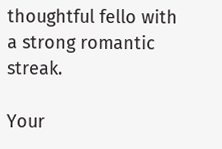thoughtful fello with a strong romantic streak.

Your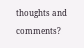thoughts and comments?